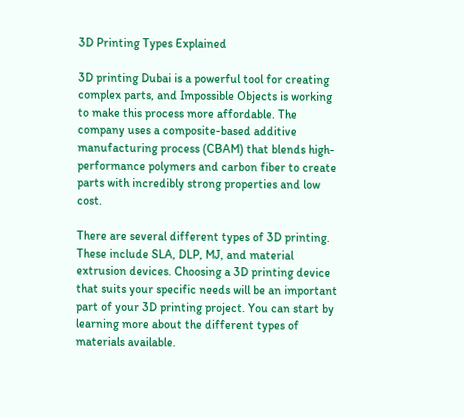3D Printing Types Explained

3D printing Dubai is a powerful tool for creating complex parts, and Impossible Objects is working to make this process more affordable. The company uses a composite-based additive manufacturing process (CBAM) that blends high-performance polymers and carbon fiber to create parts with incredibly strong properties and low cost.

There are several different types of 3D printing. These include SLA, DLP, MJ, and material extrusion devices. Choosing a 3D printing device that suits your specific needs will be an important part of your 3D printing project. You can start by learning more about the different types of materials available.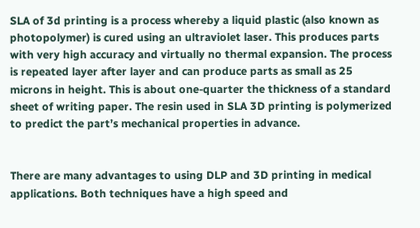SLA of 3d printing is a process whereby a liquid plastic (also known as photopolymer) is cured using an ultraviolet laser. This produces parts with very high accuracy and virtually no thermal expansion. The process is repeated layer after layer and can produce parts as small as 25 microns in height. This is about one-quarter the thickness of a standard sheet of writing paper. The resin used in SLA 3D printing is polymerized to predict the part’s mechanical properties in advance.


There are many advantages to using DLP and 3D printing in medical applications. Both techniques have a high speed and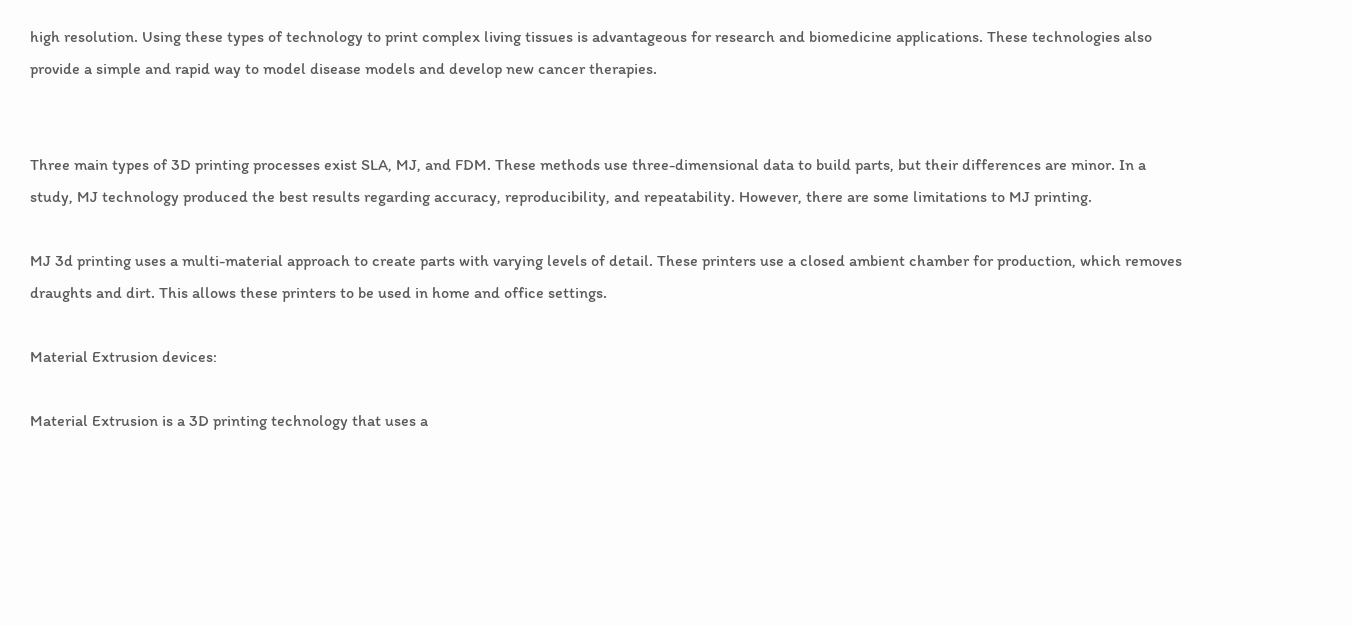high resolution. Using these types of technology to print complex living tissues is advantageous for research and biomedicine applications. These technologies also provide a simple and rapid way to model disease models and develop new cancer therapies.


Three main types of 3D printing processes exist SLA, MJ, and FDM. These methods use three-dimensional data to build parts, but their differences are minor. In a study, MJ technology produced the best results regarding accuracy, reproducibility, and repeatability. However, there are some limitations to MJ printing.

MJ 3d printing uses a multi-material approach to create parts with varying levels of detail. These printers use a closed ambient chamber for production, which removes draughts and dirt. This allows these printers to be used in home and office settings.

Material Extrusion devices:

Material Extrusion is a 3D printing technology that uses a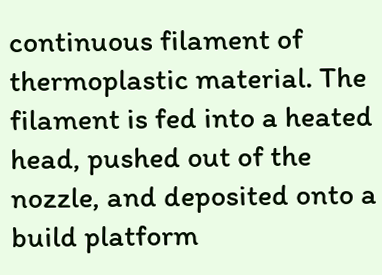continuous filament of thermoplastic material. The filament is fed into a heated head, pushed out of the nozzle, and deposited onto a build platform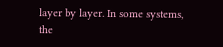layer by layer. In some systems, the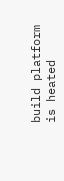build platform is heated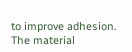to improve adhesion. The material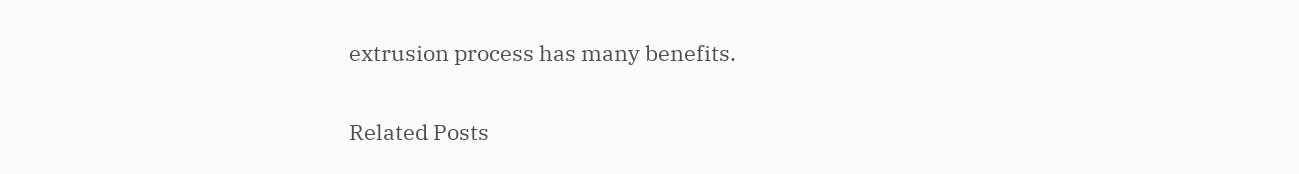extrusion process has many benefits.

Related Posts